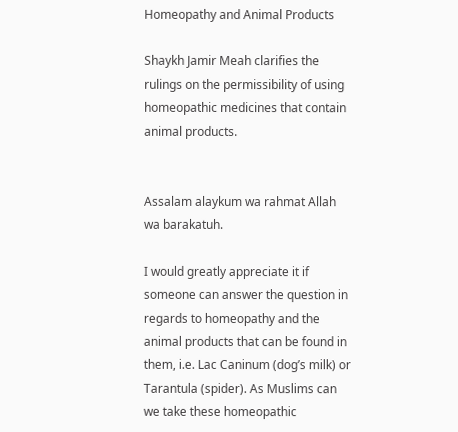Homeopathy and Animal Products

Shaykh Jamir Meah clarifies the rulings on the permissibility of using homeopathic medicines that contain animal products.


Assalam alaykum wa rahmat Allah wa barakatuh.

I would greatly appreciate it if someone can answer the question in regards to homeopathy and the animal products that can be found in them, i.e. Lac Caninum (dog’s milk) or Tarantula (spider). As Muslims can we take these homeopathic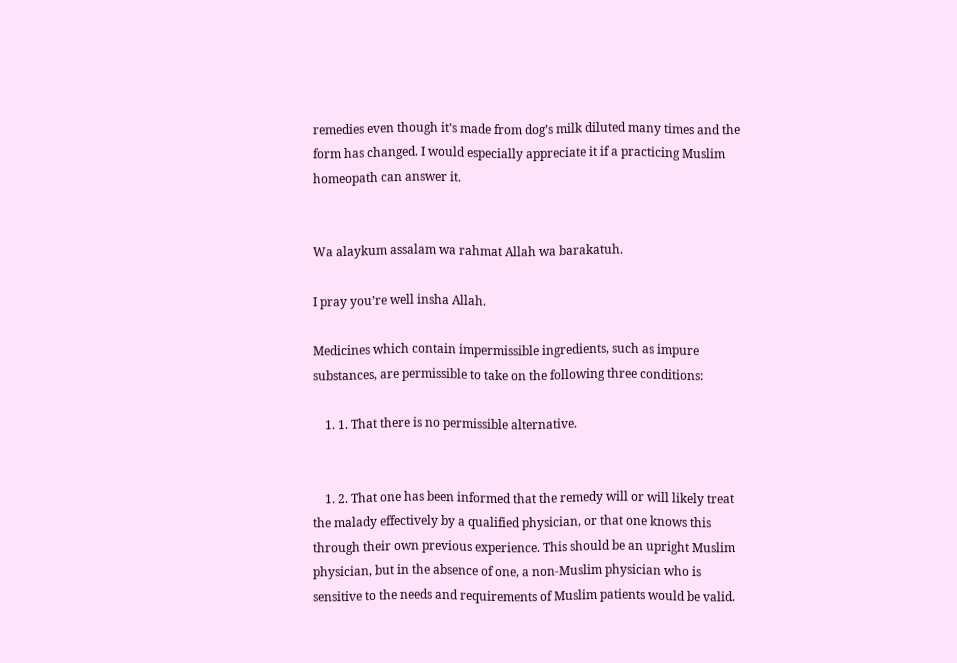remedies even though it’s made from dog’s milk diluted many times and the form has changed. I would especially appreciate it if a practicing Muslim homeopath can answer it.


Wa alaykum assalam wa rahmat Allah wa barakatuh.

I pray you’re well insha Allah.

Medicines which contain impermissible ingredients, such as impure substances, are permissible to take on the following three conditions:

    1. 1. That there is no permissible alternative.


    1. 2. That one has been informed that the remedy will or will likely treat the malady effectively by a qualified physician, or that one knows this through their own previous experience. This should be an upright Muslim physician, but in the absence of one, a non-Muslim physician who is sensitive to the needs and requirements of Muslim patients would be valid.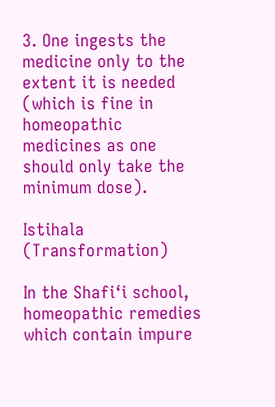3. One ingests the medicine only to the extent it is needed (which is fine in homeopathic medicines as one should only take the minimum dose).

Istihala (Transformation)

In the Shafi‘i school, homeopathic remedies which contain impure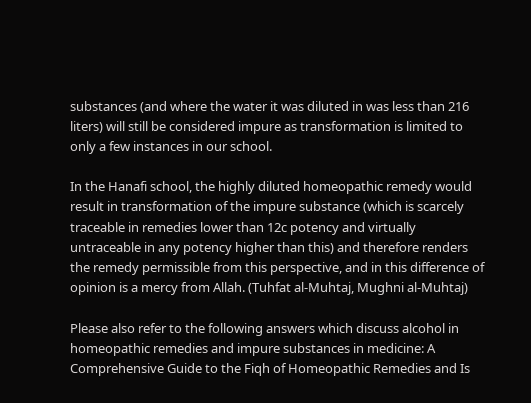substances (and where the water it was diluted in was less than 216 liters) will still be considered impure as transformation is limited to only a few instances in our school.

In the Hanafi school, the highly diluted homeopathic remedy would result in transformation of the impure substance (which is scarcely traceable in remedies lower than 12c potency and virtually untraceable in any potency higher than this) and therefore renders the remedy permissible from this perspective, and in this difference of opinion is a mercy from Allah. (Tuhfat al-Muhtaj, Mughni al-Muhtaj)

Please also refer to the following answers which discuss alcohol in homeopathic remedies and impure substances in medicine: A Comprehensive Guide to the Fiqh of Homeopathic Remedies and Is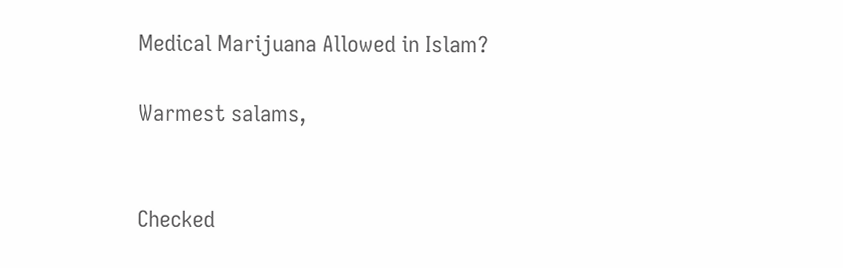Medical Marijuana Allowed in Islam?

Warmest salams,


Checked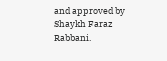and approved by Shaykh Faraz Rabbani.